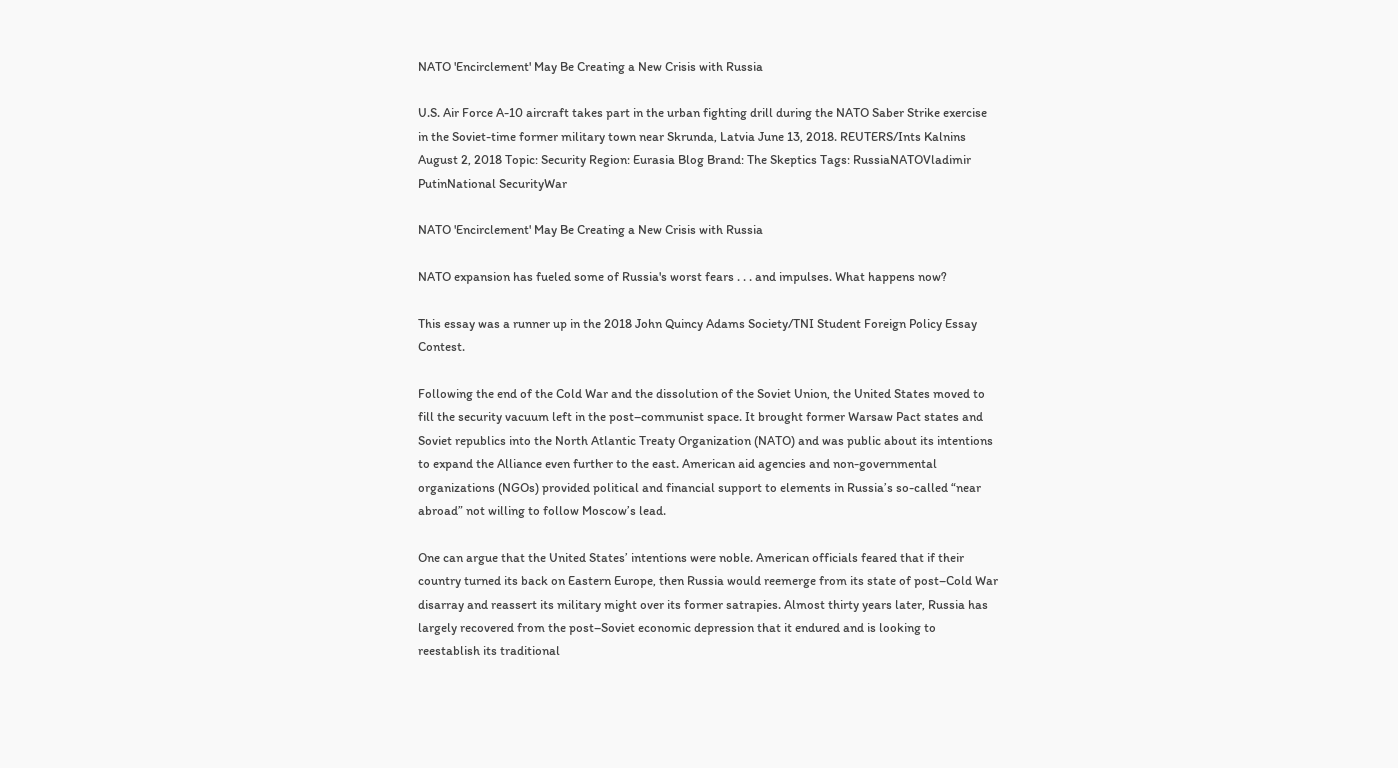NATO 'Encirclement' May Be Creating a New Crisis with Russia

U.S. Air Force A-10 aircraft takes part in the urban fighting drill during the NATO Saber Strike exercise in the Soviet-time former military town near Skrunda, Latvia June 13, 2018. REUTERS/Ints Kalnins
August 2, 2018 Topic: Security Region: Eurasia Blog Brand: The Skeptics Tags: RussiaNATOVladimir PutinNational SecurityWar

NATO 'Encirclement' May Be Creating a New Crisis with Russia

NATO expansion has fueled some of Russia's worst fears . . . and impulses. What happens now?

This essay was a runner up in the 2018 John Quincy Adams Society/TNI Student Foreign Policy Essay Contest.

Following the end of the Cold War and the dissolution of the Soviet Union, the United States moved to fill the security vacuum left in the post–communist space. It brought former Warsaw Pact states and Soviet republics into the North Atlantic Treaty Organization (NATO) and was public about its intentions to expand the Alliance even further to the east. American aid agencies and non-governmental organizations (NGOs) provided political and financial support to elements in Russia’s so-called “near abroad” not willing to follow Moscow’s lead.

One can argue that the United States’ intentions were noble. American officials feared that if their country turned its back on Eastern Europe, then Russia would reemerge from its state of post–Cold War disarray and reassert its military might over its former satrapies. Almost thirty years later, Russia has largely recovered from the post–Soviet economic depression that it endured and is looking to reestablish its traditional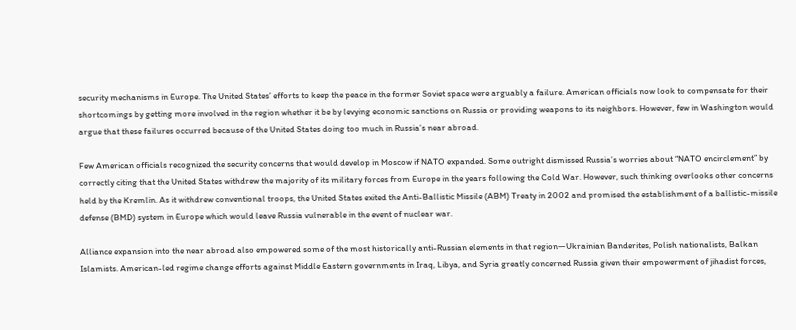security mechanisms in Europe. The United States’ efforts to keep the peace in the former Soviet space were arguably a failure. American officials now look to compensate for their shortcomings by getting more involved in the region whether it be by levying economic sanctions on Russia or providing weapons to its neighbors. However, few in Washington would argue that these failures occurred because of the United States doing too much in Russia’s near abroad.

Few American officials recognized the security concerns that would develop in Moscow if NATO expanded. Some outright dismissed Russia’s worries about “NATO encirclement” by correctly citing that the United States withdrew the majority of its military forces from Europe in the years following the Cold War. However, such thinking overlooks other concerns held by the Kremlin. As it withdrew conventional troops, the United States exited the Anti-Ballistic Missile (ABM) Treaty in 2002 and promised the establishment of a ballistic-missile defense (BMD) system in Europe which would leave Russia vulnerable in the event of nuclear war.

Alliance expansion into the near abroad also empowered some of the most historically anti-Russian elements in that region—Ukrainian Banderites, Polish nationalists, Balkan Islamists. American-led regime change efforts against Middle Eastern governments in Iraq, Libya, and Syria greatly concerned Russia given their empowerment of jihadist forces,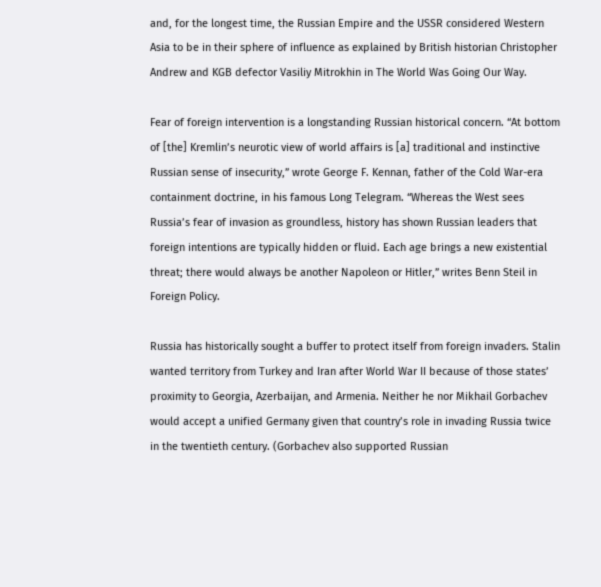and, for the longest time, the Russian Empire and the USSR considered Western Asia to be in their sphere of influence as explained by British historian Christopher Andrew and KGB defector Vasiliy Mitrokhin in The World Was Going Our Way.

Fear of foreign intervention is a longstanding Russian historical concern. “At bottom of [the] Kremlin’s neurotic view of world affairs is [a] traditional and instinctive Russian sense of insecurity,” wrote George F. Kennan, father of the Cold War-era containment doctrine, in his famous Long Telegram. “Whereas the West sees Russia’s fear of invasion as groundless, history has shown Russian leaders that foreign intentions are typically hidden or fluid. Each age brings a new existential threat; there would always be another Napoleon or Hitler,” writes Benn Steil in Foreign Policy.

Russia has historically sought a buffer to protect itself from foreign invaders. Stalin wanted territory from Turkey and Iran after World War II because of those states’ proximity to Georgia, Azerbaijan, and Armenia. Neither he nor Mikhail Gorbachev would accept a unified Germany given that country’s role in invading Russia twice in the twentieth century. (Gorbachev also supported Russian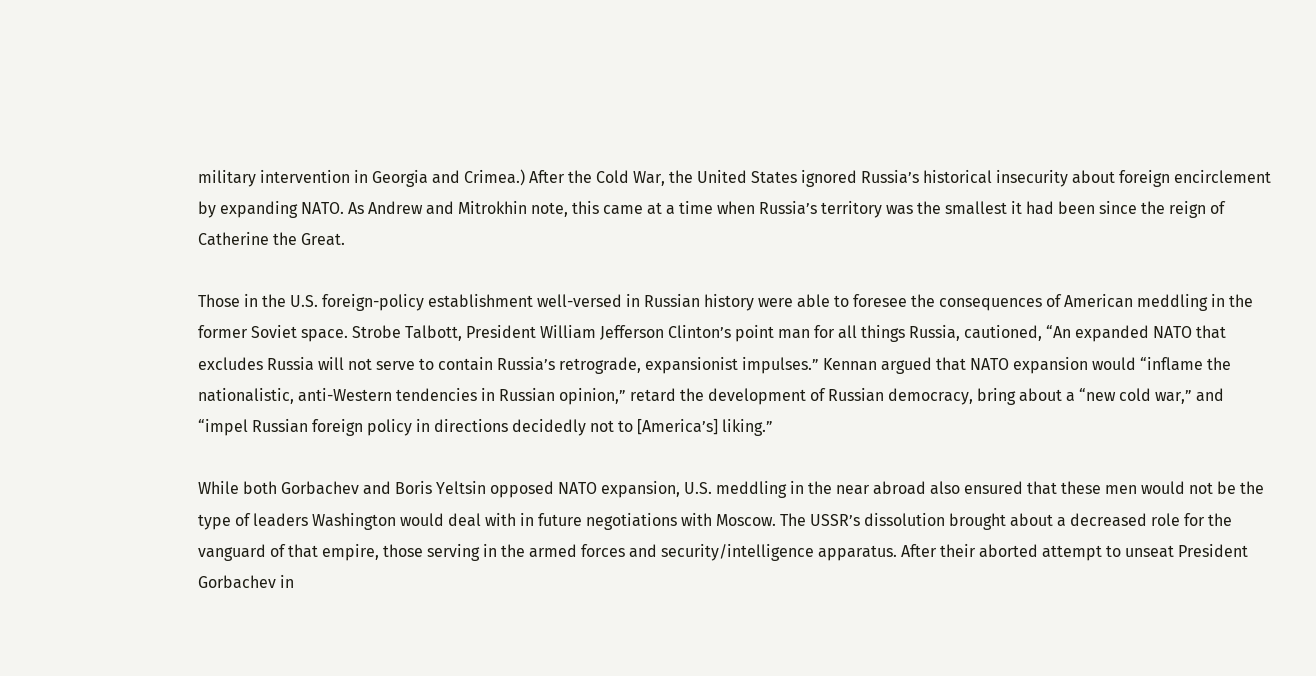military intervention in Georgia and Crimea.) After the Cold War, the United States ignored Russia’s historical insecurity about foreign encirclement by expanding NATO. As Andrew and Mitrokhin note, this came at a time when Russia’s territory was the smallest it had been since the reign of Catherine the Great.

Those in the U.S. foreign-policy establishment well-versed in Russian history were able to foresee the consequences of American meddling in the former Soviet space. Strobe Talbott, President William Jefferson Clinton’s point man for all things Russia, cautioned, “An expanded NATO that excludes Russia will not serve to contain Russia’s retrograde, expansionist impulses.” Kennan argued that NATO expansion would “inflame the nationalistic, anti-Western tendencies in Russian opinion,” retard the development of Russian democracy, bring about a “new cold war,” and “impel Russian foreign policy in directions decidedly not to [America’s] liking.”

While both Gorbachev and Boris Yeltsin opposed NATO expansion, U.S. meddling in the near abroad also ensured that these men would not be the type of leaders Washington would deal with in future negotiations with Moscow. The USSR’s dissolution brought about a decreased role for the vanguard of that empire, those serving in the armed forces and security/intelligence apparatus. After their aborted attempt to unseat President Gorbachev in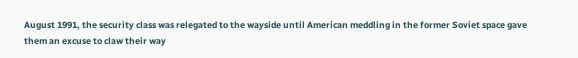August 1991, the security class was relegated to the wayside until American meddling in the former Soviet space gave them an excuse to claw their way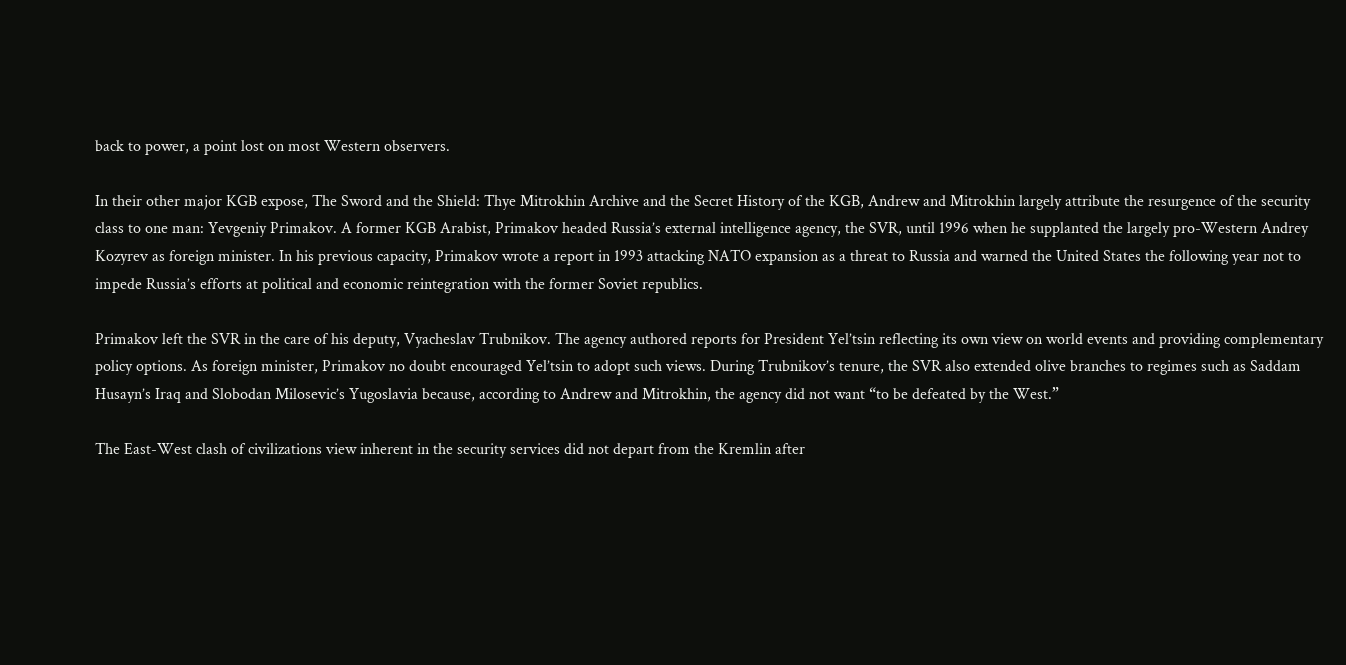back to power, a point lost on most Western observers.

In their other major KGB expose, The Sword and the Shield: Thye Mitrokhin Archive and the Secret History of the KGB, Andrew and Mitrokhin largely attribute the resurgence of the security class to one man: Yevgeniy Primakov. A former KGB Arabist, Primakov headed Russia’s external intelligence agency, the SVR, until 1996 when he supplanted the largely pro-Western Andrey Kozyrev as foreign minister. In his previous capacity, Primakov wrote a report in 1993 attacking NATO expansion as a threat to Russia and warned the United States the following year not to impede Russia’s efforts at political and economic reintegration with the former Soviet republics.

Primakov left the SVR in the care of his deputy, Vyacheslav Trubnikov. The agency authored reports for President Yel’tsin reflecting its own view on world events and providing complementary policy options. As foreign minister, Primakov no doubt encouraged Yel’tsin to adopt such views. During Trubnikov’s tenure, the SVR also extended olive branches to regimes such as Saddam Husayn’s Iraq and Slobodan Milosevic’s Yugoslavia because, according to Andrew and Mitrokhin, the agency did not want “to be defeated by the West.”

The East-West clash of civilizations view inherent in the security services did not depart from the Kremlin after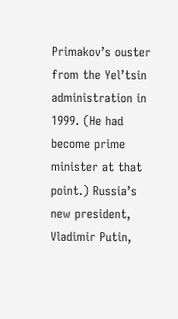Primakov’s ouster from the Yel’tsin administration in 1999. (He had become prime minister at that point.) Russia’s new president, Vladimir Putin,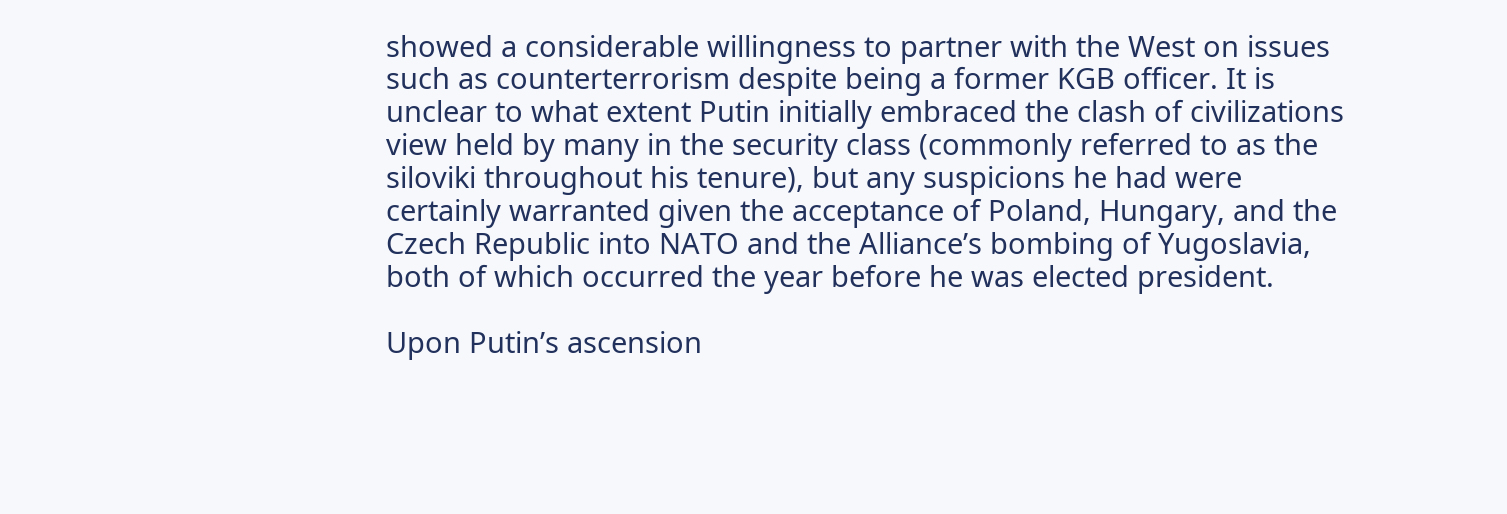showed a considerable willingness to partner with the West on issues such as counterterrorism despite being a former KGB officer. It is unclear to what extent Putin initially embraced the clash of civilizations view held by many in the security class (commonly referred to as the siloviki throughout his tenure), but any suspicions he had were certainly warranted given the acceptance of Poland, Hungary, and the Czech Republic into NATO and the Alliance’s bombing of Yugoslavia, both of which occurred the year before he was elected president.

Upon Putin’s ascension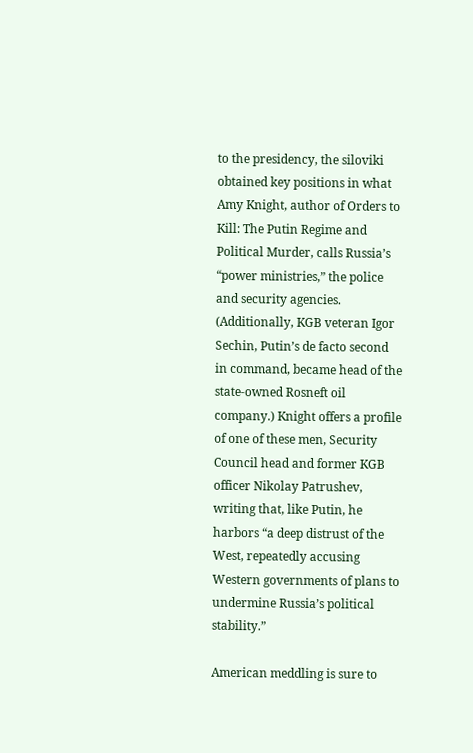to the presidency, the siloviki obtained key positions in what Amy Knight, author of Orders to Kill: The Putin Regime and Political Murder, calls Russia’s “power ministries,” the police and security agencies. (Additionally, KGB veteran Igor Sechin, Putin’s de facto second in command, became head of the state-owned Rosneft oil company.) Knight offers a profile of one of these men, Security Council head and former KGB officer Nikolay Patrushev, writing that, like Putin, he harbors “a deep distrust of the West, repeatedly accusing Western governments of plans to undermine Russia’s political stability.”

American meddling is sure to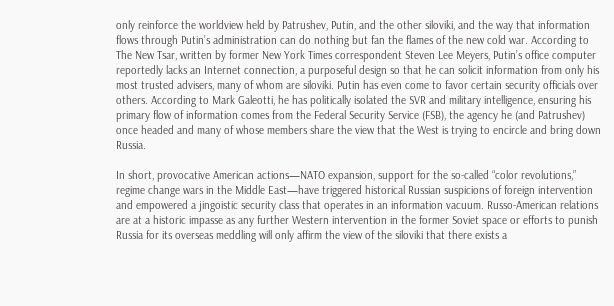only reinforce the worldview held by Patrushev, Putin, and the other siloviki, and the way that information flows through Putin’s administration can do nothing but fan the flames of the new cold war. According to The New Tsar, written by former New York Times correspondent Steven Lee Meyers, Putin’s office computer reportedly lacks an Internet connection, a purposeful design so that he can solicit information from only his most trusted advisers, many of whom are siloviki. Putin has even come to favor certain security officials over others. According to Mark Galeotti, he has politically isolated the SVR and military intelligence, ensuring his primary flow of information comes from the Federal Security Service (FSB), the agency he (and Patrushev) once headed and many of whose members share the view that the West is trying to encircle and bring down Russia.

In short, provocative American actions—NATO expansion, support for the so-called “color revolutions,” regime change wars in the Middle East—have triggered historical Russian suspicions of foreign intervention and empowered a jingoistic security class that operates in an information vacuum. Russo-American relations are at a historic impasse as any further Western intervention in the former Soviet space or efforts to punish Russia for its overseas meddling will only affirm the view of the siloviki that there exists a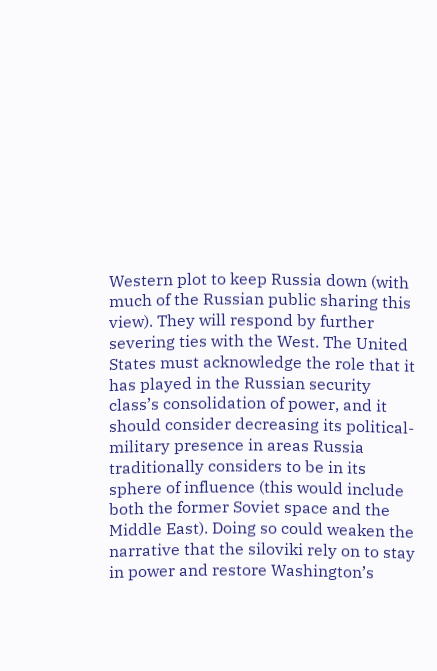Western plot to keep Russia down (with much of the Russian public sharing this view). They will respond by further severing ties with the West. The United States must acknowledge the role that it has played in the Russian security class’s consolidation of power, and it should consider decreasing its political-military presence in areas Russia traditionally considers to be in its sphere of influence (this would include both the former Soviet space and the Middle East). Doing so could weaken the narrative that the siloviki rely on to stay in power and restore Washington’s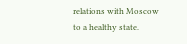relations with Moscow to a healthy state.